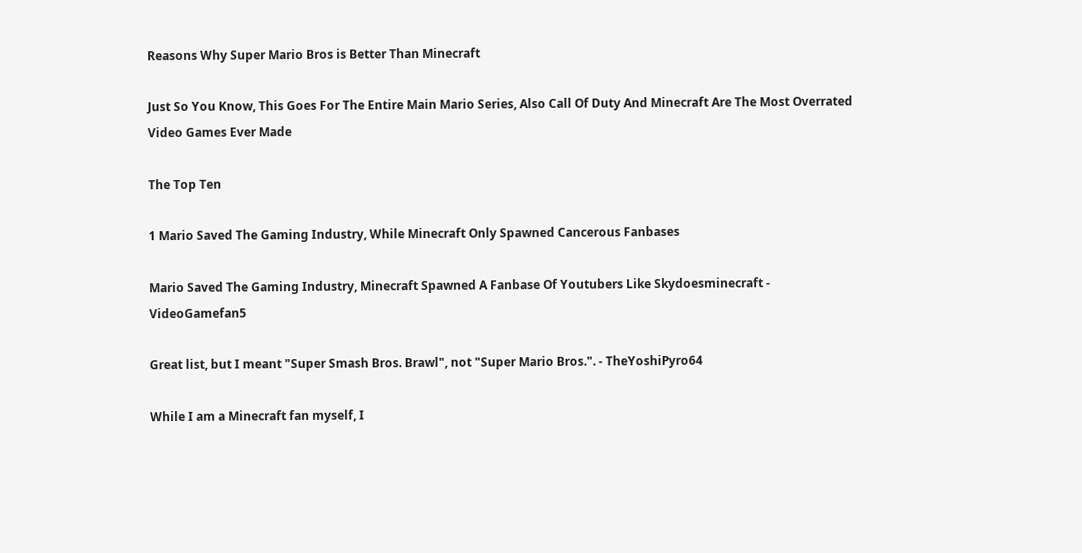Reasons Why Super Mario Bros is Better Than Minecraft

Just So You Know, This Goes For The Entire Main Mario Series, Also Call Of Duty And Minecraft Are The Most Overrated Video Games Ever Made

The Top Ten

1 Mario Saved The Gaming Industry, While Minecraft Only Spawned Cancerous Fanbases

Mario Saved The Gaming Industry, Minecraft Spawned A Fanbase Of Youtubers Like Skydoesminecraft - VideoGamefan5

Great list, but I meant "Super Smash Bros. Brawl", not "Super Mario Bros.". - TheYoshiPyro64

While I am a Minecraft fan myself, I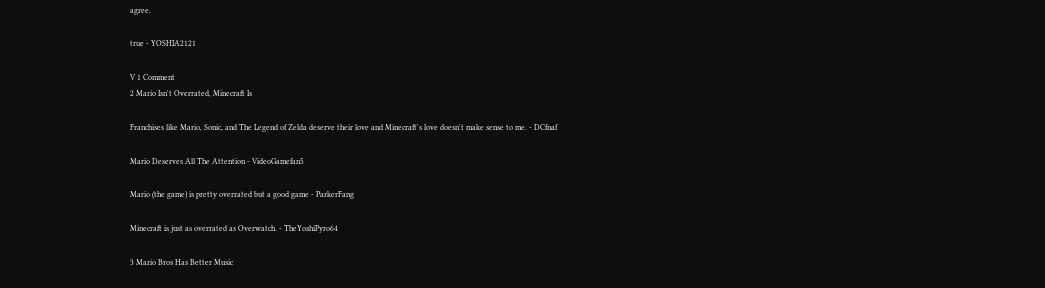agree.

true - YOSHIA2121

V 1 Comment
2 Mario Isn't Overrated, Minecraft Is

Franchises like Mario, Sonic, and The Legend of Zelda deserve their love and Minecraft's love doesn't make sense to me. - DCfnaf

Mario Deserves All The Attention - VideoGamefan5

Mario (the game) is pretty overrated but a good game - ParkerFang

Minecraft is just as overrated as Overwatch. - TheYoshiPyro64

3 Mario Bros Has Better Music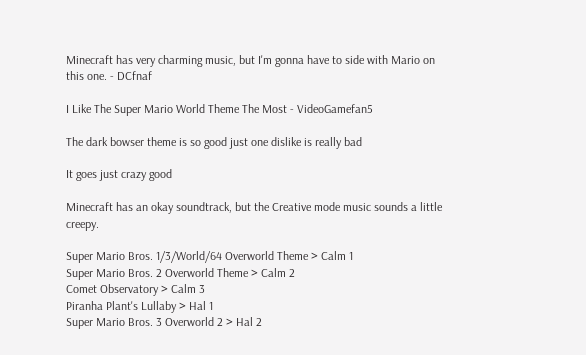Minecraft has very charming music, but I'm gonna have to side with Mario on this one. - DCfnaf

I Like The Super Mario World Theme The Most - VideoGamefan5

The dark bowser theme is so good just one dislike is really bad

It goes just crazy good

Minecraft has an okay soundtrack, but the Creative mode music sounds a little creepy.

Super Mario Bros. 1/3/World/64 Overworld Theme > Calm 1
Super Mario Bros. 2 Overworld Theme > Calm 2
Comet Observatory > Calm 3
Piranha Plant's Lullaby > Hal 1
Super Mario Bros. 3 Overworld 2 > Hal 2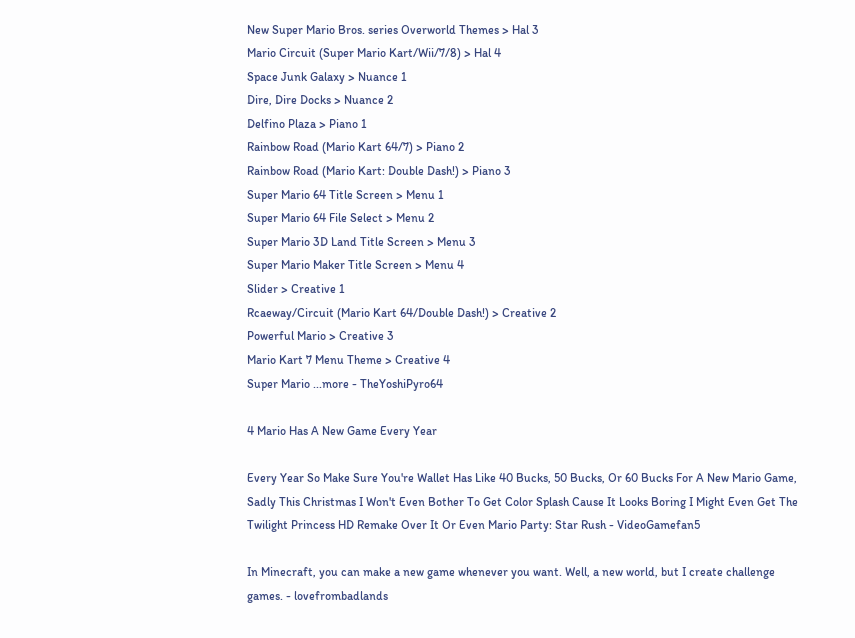New Super Mario Bros. series Overworld Themes > Hal 3
Mario Circuit (Super Mario Kart/Wii/7/8) > Hal 4
Space Junk Galaxy > Nuance 1
Dire, Dire Docks > Nuance 2
Delfino Plaza > Piano 1
Rainbow Road (Mario Kart 64/7) > Piano 2
Rainbow Road (Mario Kart: Double Dash!) > Piano 3
Super Mario 64 Title Screen > Menu 1
Super Mario 64 File Select > Menu 2
Super Mario 3D Land Title Screen > Menu 3
Super Mario Maker Title Screen > Menu 4
Slider > Creative 1
Rcaeway/Circuit (Mario Kart 64/Double Dash!) > Creative 2
Powerful Mario > Creative 3
Mario Kart 7 Menu Theme > Creative 4
Super Mario ...more - TheYoshiPyro64

4 Mario Has A New Game Every Year

Every Year So Make Sure You're Wallet Has Like 40 Bucks, 50 Bucks, Or 60 Bucks For A New Mario Game, Sadly This Christmas I Won't Even Bother To Get Color Splash Cause It Looks Boring I Might Even Get The Twilight Princess HD Remake Over It Or Even Mario Party: Star Rush - VideoGamefan5

In Minecraft, you can make a new game whenever you want. Well, a new world, but I create challenge games. - lovefrombadlands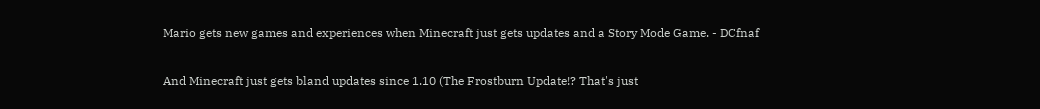Mario gets new games and experiences when Minecraft just gets updates and a Story Mode Game. - DCfnaf

And Minecraft just gets bland updates since 1.10 (The Frostburn Update!? That's just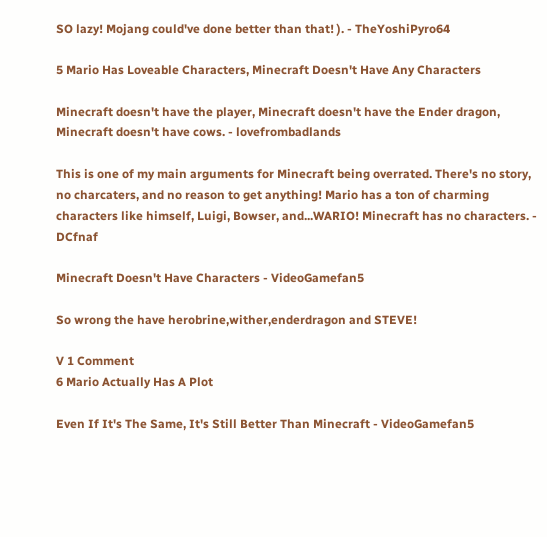SO lazy! Mojang could've done better than that! ). - TheYoshiPyro64

5 Mario Has Loveable Characters, Minecraft Doesn't Have Any Characters

Minecraft doesn't have the player, Minecraft doesn't have the Ender dragon, Minecraft doesn't have cows. - lovefrombadlands

This is one of my main arguments for Minecraft being overrated. There's no story, no charcaters, and no reason to get anything! Mario has a ton of charming characters like himself, Luigi, Bowser, and...WARIO! Minecraft has no characters. - DCfnaf

Minecraft Doesn't Have Characters - VideoGamefan5

So wrong the have herobrine,wither,enderdragon and STEVE!

V 1 Comment
6 Mario Actually Has A Plot

Even If It's The Same, It's Still Better Than Minecraft - VideoGamefan5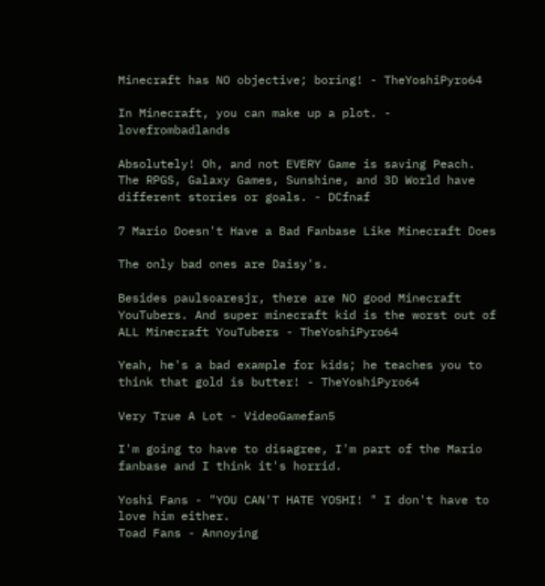Minecraft has NO objective; boring! - TheYoshiPyro64

In Minecraft, you can make up a plot. - lovefrombadlands

Absolutely! Oh, and not EVERY Game is saving Peach. The RPGS, Galaxy Games, Sunshine, and 3D World have different stories or goals. - DCfnaf

7 Mario Doesn't Have a Bad Fanbase Like Minecraft Does

The only bad ones are Daisy's.

Besides paulsoaresjr, there are NO good Minecraft YouTubers. And super minecraft kid is the worst out of ALL Minecraft YouTubers - TheYoshiPyro64

Yeah, he's a bad example for kids; he teaches you to think that gold is butter! - TheYoshiPyro64

Very True A Lot - VideoGamefan5

I'm going to have to disagree, I'm part of the Mario fanbase and I think it's horrid.

Yoshi Fans - "YOU CAN'T HATE YOSHI! " I don't have to love him either.
Toad Fans - Annoying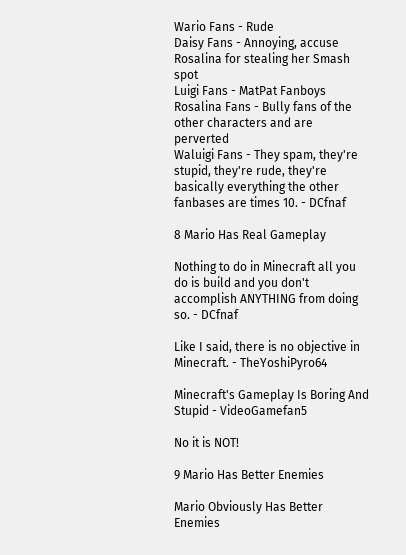Wario Fans - Rude
Daisy Fans - Annoying, accuse Rosalina for stealing her Smash spot
Luigi Fans - MatPat Fanboys
Rosalina Fans - Bully fans of the other characters and are perverted
Waluigi Fans - They spam, they're stupid, they're rude, they're basically everything the other fanbases are times 10. - DCfnaf

8 Mario Has Real Gameplay

Nothing to do in Minecraft all you do is build and you don't accomplish ANYTHING from doing so. - DCfnaf

Like I said, there is no objective in Minecraft. - TheYoshiPyro64

Minecraft's Gameplay Is Boring And Stupid - VideoGamefan5

No it is NOT!

9 Mario Has Better Enemies

Mario Obviously Has Better Enemies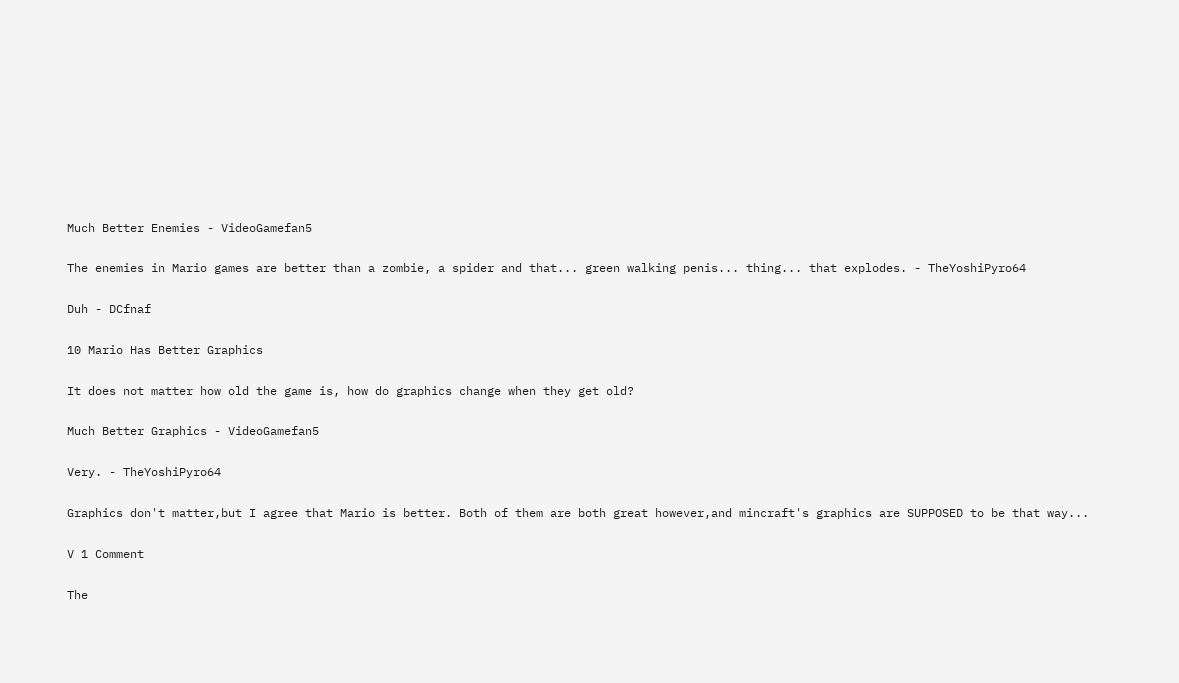Much Better Enemies - VideoGamefan5

The enemies in Mario games are better than a zombie, a spider and that... green walking penis... thing... that explodes. - TheYoshiPyro64

Duh - DCfnaf

10 Mario Has Better Graphics

It does not matter how old the game is, how do graphics change when they get old?

Much Better Graphics - VideoGamefan5

Very. - TheYoshiPyro64

Graphics don't matter,but I agree that Mario is better. Both of them are both great however,and mincraft's graphics are SUPPOSED to be that way...

V 1 Comment

The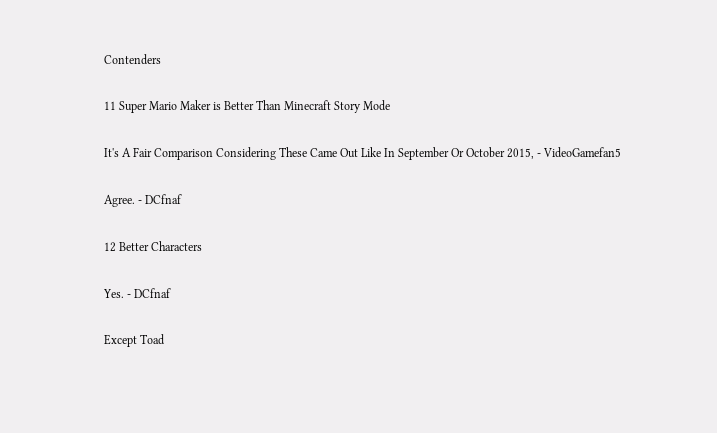Contenders

11 Super Mario Maker is Better Than Minecraft Story Mode

It's A Fair Comparison Considering These Came Out Like In September Or October 2015, - VideoGamefan5

Agree. - DCfnaf

12 Better Characters

Yes. - DCfnaf

Except Toad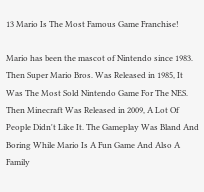13 Mario Is The Most Famous Game Franchise!

Mario has been the mascot of Nintendo since 1983. Then Super Mario Bros. Was Released in 1985, It Was The Most Sold Nintendo Game For The NES. Then Minecraft Was Released in 2009, A Lot Of People Didn't Like It. The Gameplay Was Bland And Boring While Mario Is A Fun Game And Also A Family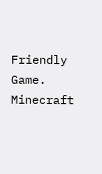Friendly Game. Minecraft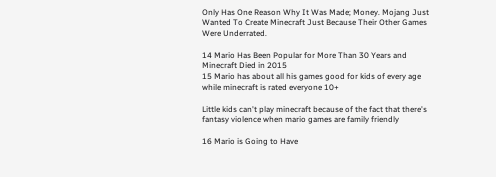Only Has One Reason Why It Was Made; Money. Mojang Just Wanted To Create Minecraft Just Because Their Other Games Were Underrated.

14 Mario Has Been Popular for More Than 30 Years and Minecraft Died in 2015
15 Mario has about all his games good for kids of every age while minecraft is rated everyone 10+

Little kids can't play minecraft because of the fact that there's fantasy violence when mario games are family friendly

16 Mario is Going to Have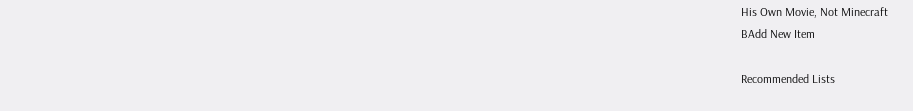His Own Movie, Not Minecraft
BAdd New Item

Recommended Lists